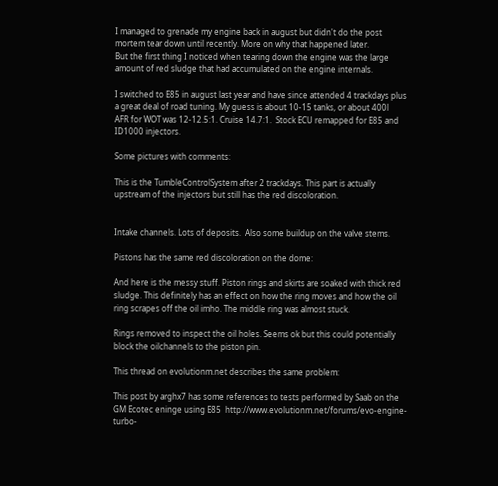I managed to grenade my engine back in august but didn't do the post mortem tear down until recently. More on why that happened later.
But the first thing I noticed when tearing down the engine was the large amount of red sludge that had accumulated on the engine internals.

I switched to E85 in august last year and have since attended 4 trackdays plus a great deal of road tuning. My guess is about 10-15 tanks, or about 400l
AFR for WOT was 12-12.5:1. Cruise 14.7:1.  Stock ECU remapped for E85 and ID1000 injectors.

Some pictures with comments:

This is the TumbleControlSystem after 2 trackdays. This part is actually upstream of the injectors but still has the red discoloration.


Intake channels. Lots of deposits.  Also some buildup on the valve stems.

Pistons has the same red discoloration on the dome:

And here is the messy stuff. Piston rings and skirts are soaked with thick red sludge. This definitely has an effect on how the ring moves and how the oil ring scrapes off the oil imho. The middle ring was almost stuck.

Rings removed to inspect the oil holes. Seems ok but this could potentially block the oilchannels to the piston pin.

This thread on evolutionm.net describes the same problem:

This post by arghx7 has some references to tests performed by Saab on the GM Ecotec eninge using E85  http://www.evolutionm.net/forums/evo-engine-turbo-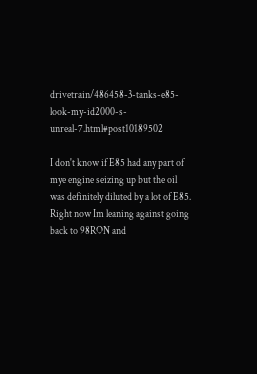drivetrain/486458-3-tanks-e85-look-my-id2000-s-unreal-7.html#post10189502

I don't know if E85 had any part of mye engine seizing up but the oil was definitely diluted by a lot of E85.  Right now Im leaning against going back to 98RON and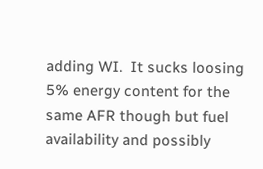adding WI.  It sucks loosing 5% energy content for the same AFR though but fuel availability and possibly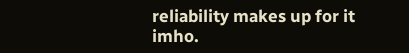reliability makes up for it imho.